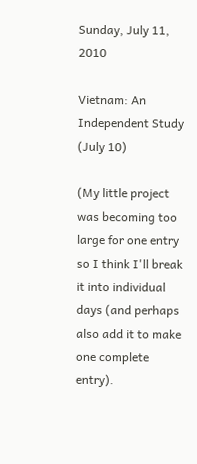Sunday, July 11, 2010

Vietnam: An Independent Study (July 10)

(My little project was becoming too large for one entry so I think I'll break it into individual days (and perhaps also add it to make one complete entry).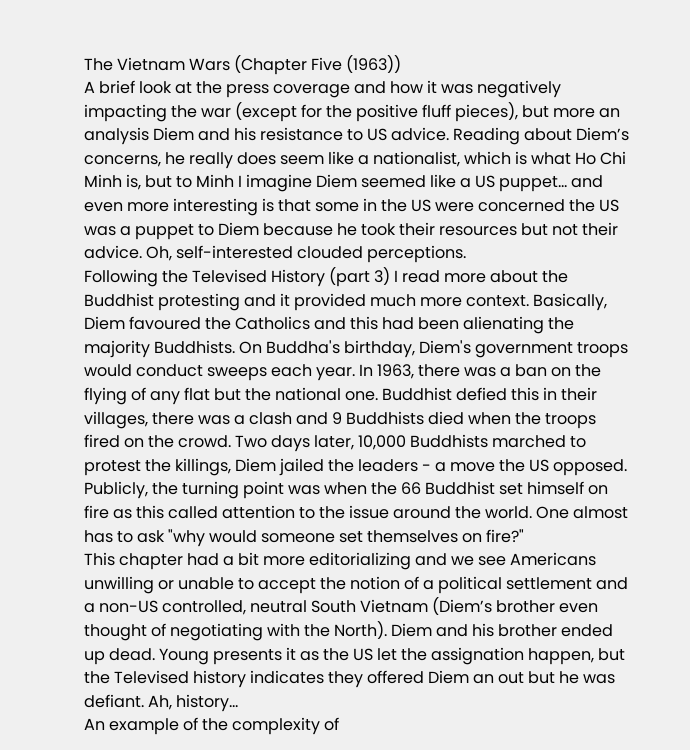The Vietnam Wars (Chapter Five (1963))
A brief look at the press coverage and how it was negatively impacting the war (except for the positive fluff pieces), but more an analysis Diem and his resistance to US advice. Reading about Diem’s concerns, he really does seem like a nationalist, which is what Ho Chi Minh is, but to Minh I imagine Diem seemed like a US puppet... and even more interesting is that some in the US were concerned the US was a puppet to Diem because he took their resources but not their advice. Oh, self-interested clouded perceptions.
Following the Televised History (part 3) I read more about the Buddhist protesting and it provided much more context. Basically, Diem favoured the Catholics and this had been alienating the majority Buddhists. On Buddha's birthday, Diem's government troops would conduct sweeps each year. In 1963, there was a ban on the flying of any flat but the national one. Buddhist defied this in their villages, there was a clash and 9 Buddhists died when the troops fired on the crowd. Two days later, 10,000 Buddhists marched to protest the killings, Diem jailed the leaders - a move the US opposed. Publicly, the turning point was when the 66 Buddhist set himself on fire as this called attention to the issue around the world. One almost has to ask "why would someone set themselves on fire?"
This chapter had a bit more editorializing and we see Americans unwilling or unable to accept the notion of a political settlement and a non-US controlled, neutral South Vietnam (Diem’s brother even thought of negotiating with the North). Diem and his brother ended up dead. Young presents it as the US let the assignation happen, but the Televised history indicates they offered Diem an out but he was defiant. Ah, history...
An example of the complexity of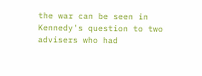the war can be seen in Kennedy's question to two advisers who had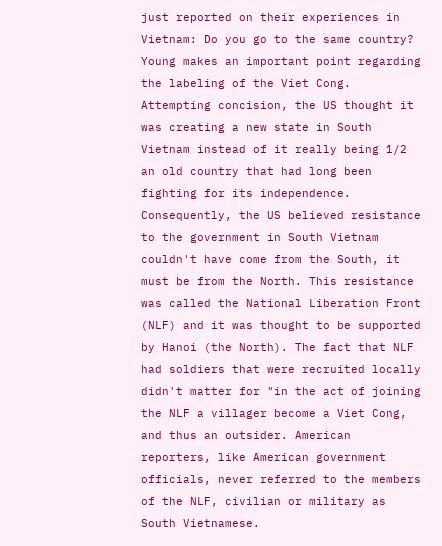just reported on their experiences in Vietnam: Do you go to the same country?
Young makes an important point regarding the labeling of the Viet Cong. Attempting concision, the US thought it was creating a new state in South Vietnam instead of it really being 1/2 an old country that had long been fighting for its independence. Consequently, the US believed resistance to the government in South Vietnam couldn't have come from the South, it must be from the North. This resistance was called the National Liberation Front (NLF) and it was thought to be supported by Hanoi (the North). The fact that NLF had soldiers that were recruited locally didn't matter for "in the act of joining the NLF a villager become a Viet Cong, and thus an outsider. American reporters, like American government officials, never referred to the members of the NLF, civilian or military as South Vietnamese.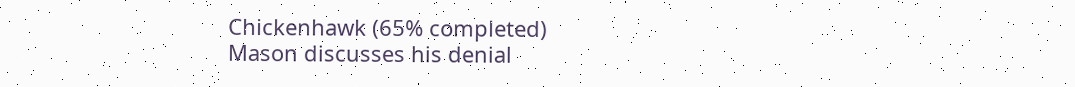Chickenhawk (65% completed)
Mason discusses his denial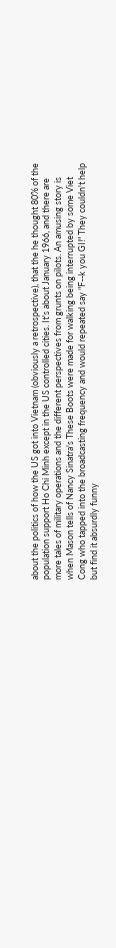about the politics of how the US got into Vietnam (obviously a retrospective), that the he thought 80% of the population support Ho Chi Minh except in the US controlled cities. It's about January 1966, and there are more tales of military operations and the different perspectives from grunts on pilots. An amusing story is when Mason tells of Nancy Sinatra's These Boots were made for walking being interrupted by some Viet Cong who tapped into the broadcasting frequency and would repeated say "F--k you GI!" They couldn't help but find it absurdly funny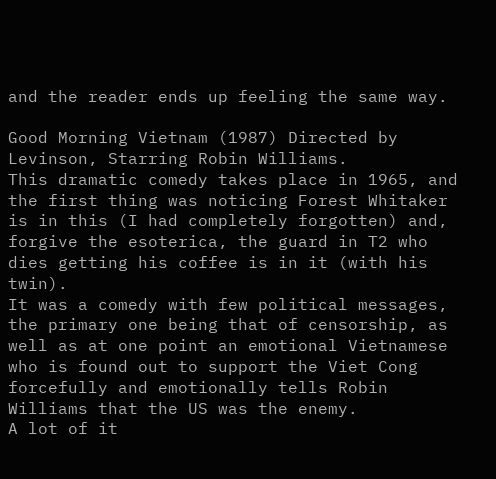and the reader ends up feeling the same way.

Good Morning Vietnam (1987) Directed by Levinson, Starring Robin Williams.
This dramatic comedy takes place in 1965, and the first thing was noticing Forest Whitaker is in this (I had completely forgotten) and, forgive the esoterica, the guard in T2 who dies getting his coffee is in it (with his twin).
It was a comedy with few political messages, the primary one being that of censorship, as well as at one point an emotional Vietnamese who is found out to support the Viet Cong forcefully and emotionally tells Robin Williams that the US was the enemy.
A lot of it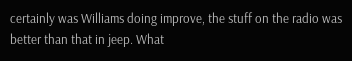certainly was Williams doing improve, the stuff on the radio was better than that in jeep. What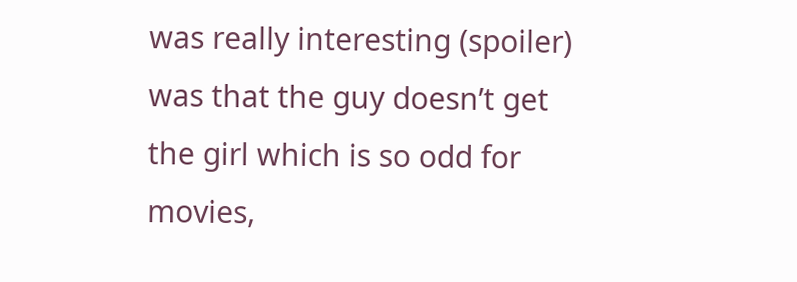was really interesting (spoiler) was that the guy doesn’t get the girl which is so odd for movies,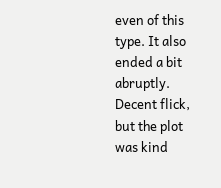even of this type. It also ended a bit abruptly. Decent flick, but the plot was kind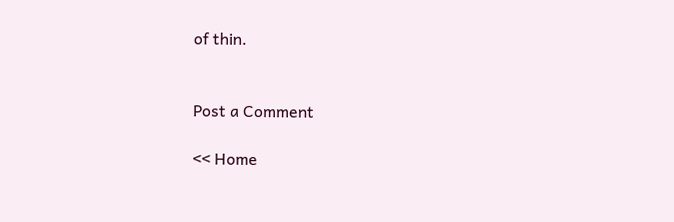of thin.


Post a Comment

<< Home